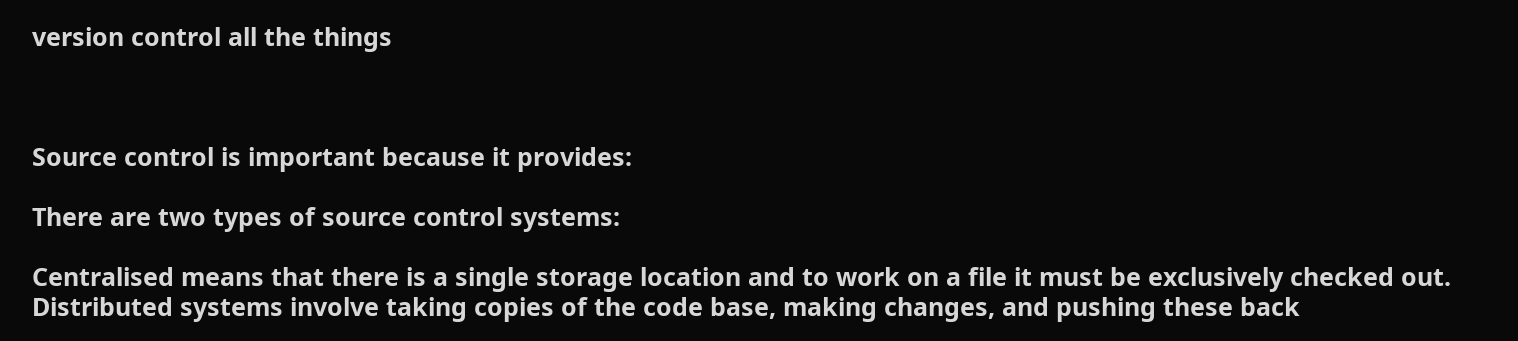version control all the things



Source control is important because it provides:

There are two types of source control systems:

Centralised means that there is a single storage location and to work on a file it must be exclusively checked out. Distributed systems involve taking copies of the code base, making changes, and pushing these back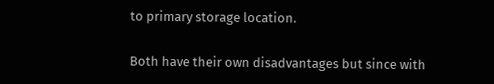to primary storage location.

Both have their own disadvantages but since with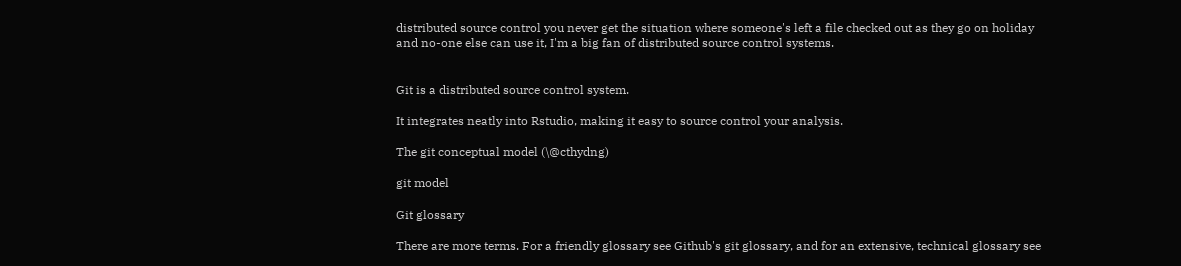distributed source control you never get the situation where someone's left a file checked out as they go on holiday and no-one else can use it, I'm a big fan of distributed source control systems.


Git is a distributed source control system.

It integrates neatly into Rstudio, making it easy to source control your analysis.

The git conceptual model (\@cthydng)

git model

Git glossary

There are more terms. For a friendly glossary see Github's git glossary, and for an extensive, technical glossary see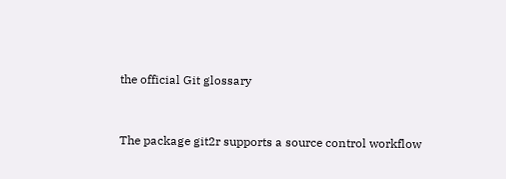the official Git glossary


The package git2r supports a source control workflow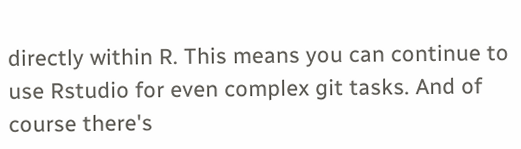directly within R. This means you can continue to use Rstudio for even complex git tasks. And of course there's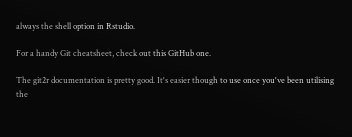always the shell option in Rstudio.

For a handy Git cheatsheet, check out this GitHub one.

The git2r documentation is pretty good. It's easier though to use once you've been utilising the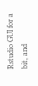Rstudio GUI for a bit, and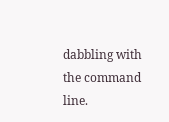dabbling with the command line.